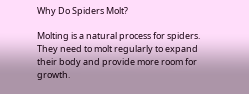Why Do Spiders Molt?

Molting is a natural process for spiders. They need to molt regularly to expand their body and provide more room for growth.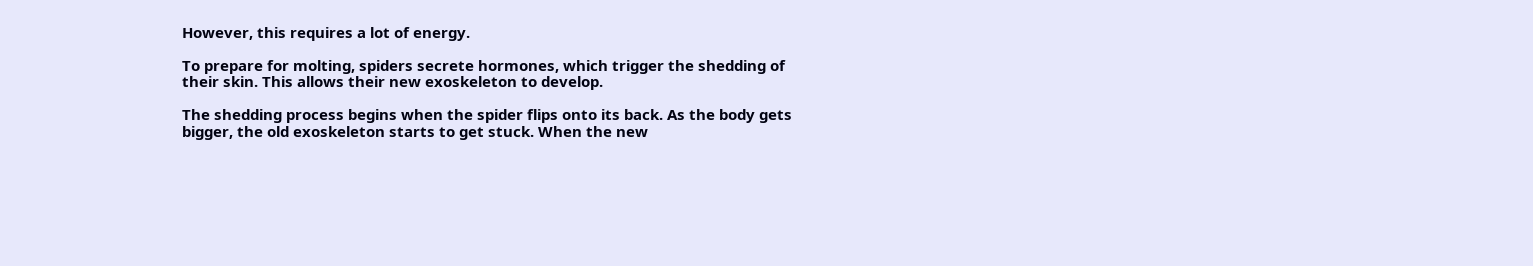However, this requires a lot of energy.

To prepare for molting, spiders secrete hormones, which trigger the shedding of their skin. This allows their new exoskeleton to develop.

The shedding process begins when the spider flips onto its back. As the body gets bigger, the old exoskeleton starts to get stuck. When the new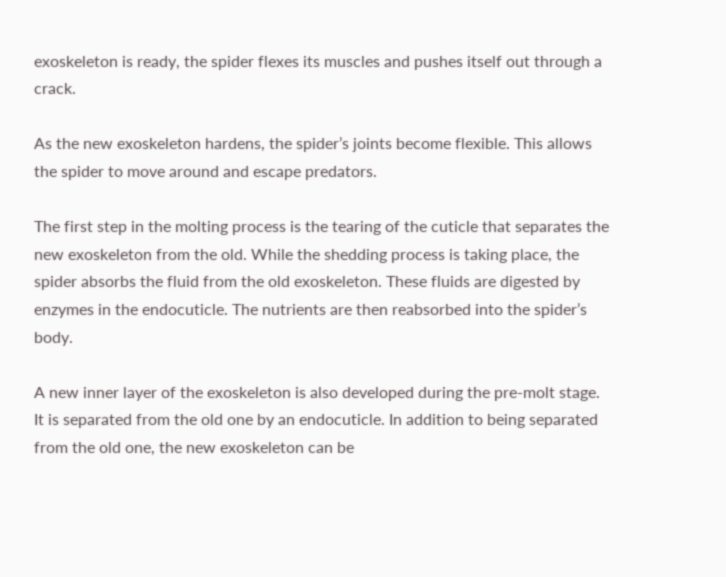exoskeleton is ready, the spider flexes its muscles and pushes itself out through a crack.

As the new exoskeleton hardens, the spider’s joints become flexible. This allows the spider to move around and escape predators.

The first step in the molting process is the tearing of the cuticle that separates the new exoskeleton from the old. While the shedding process is taking place, the spider absorbs the fluid from the old exoskeleton. These fluids are digested by enzymes in the endocuticle. The nutrients are then reabsorbed into the spider’s body.

A new inner layer of the exoskeleton is also developed during the pre-molt stage. It is separated from the old one by an endocuticle. In addition to being separated from the old one, the new exoskeleton can be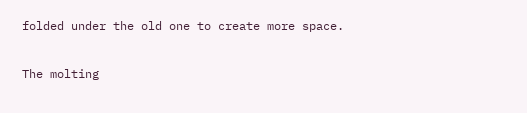folded under the old one to create more space.

The molting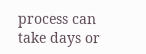process can take days or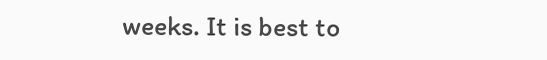weeks. It is best to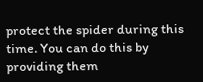protect the spider during this time. You can do this by providing them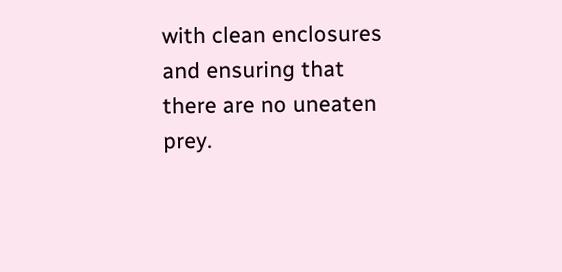with clean enclosures and ensuring that there are no uneaten prey.